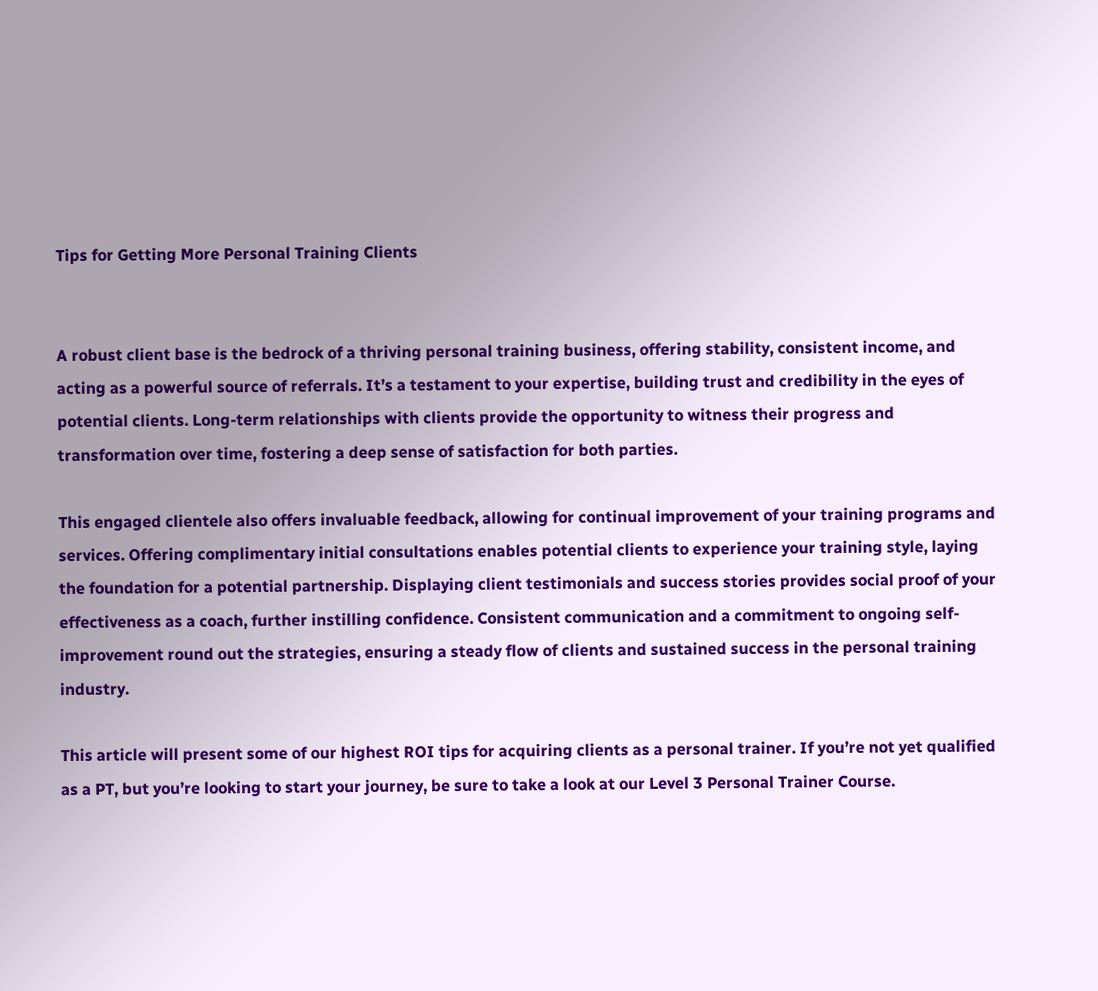Tips for Getting More Personal Training Clients


A robust client base is the bedrock of a thriving personal training business, offering stability, consistent income, and acting as a powerful source of referrals. It’s a testament to your expertise, building trust and credibility in the eyes of potential clients. Long-term relationships with clients provide the opportunity to witness their progress and transformation over time, fostering a deep sense of satisfaction for both parties.

This engaged clientele also offers invaluable feedback, allowing for continual improvement of your training programs and services. Offering complimentary initial consultations enables potential clients to experience your training style, laying the foundation for a potential partnership. Displaying client testimonials and success stories provides social proof of your effectiveness as a coach, further instilling confidence. Consistent communication and a commitment to ongoing self-improvement round out the strategies, ensuring a steady flow of clients and sustained success in the personal training industry.

This article will present some of our highest ROI tips for acquiring clients as a personal trainer. If you’re not yet qualified as a PT, but you’re looking to start your journey, be sure to take a look at our Level 3 Personal Trainer Course.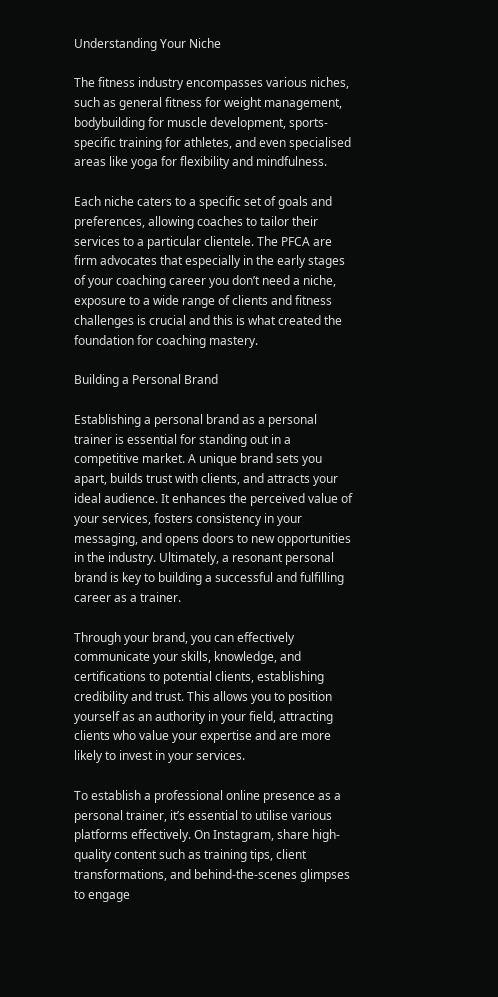Understanding Your Niche

The fitness industry encompasses various niches, such as general fitness for weight management, bodybuilding for muscle development, sports-specific training for athletes, and even specialised areas like yoga for flexibility and mindfulness.

Each niche caters to a specific set of goals and preferences, allowing coaches to tailor their services to a particular clientele. The PFCA are firm advocates that especially in the early stages of your coaching career you don’t need a niche, exposure to a wide range of clients and fitness challenges is crucial and this is what created the foundation for coaching mastery.

Building a Personal Brand

Establishing a personal brand as a personal trainer is essential for standing out in a competitive market. A unique brand sets you apart, builds trust with clients, and attracts your ideal audience. It enhances the perceived value of your services, fosters consistency in your messaging, and opens doors to new opportunities in the industry. Ultimately, a resonant personal brand is key to building a successful and fulfilling career as a trainer.

Through your brand, you can effectively communicate your skills, knowledge, and certifications to potential clients, establishing credibility and trust. This allows you to position yourself as an authority in your field, attracting clients who value your expertise and are more likely to invest in your services.

To establish a professional online presence as a personal trainer, it’s essential to utilise various platforms effectively. On Instagram, share high-quality content such as training tips, client transformations, and behind-the-scenes glimpses to engage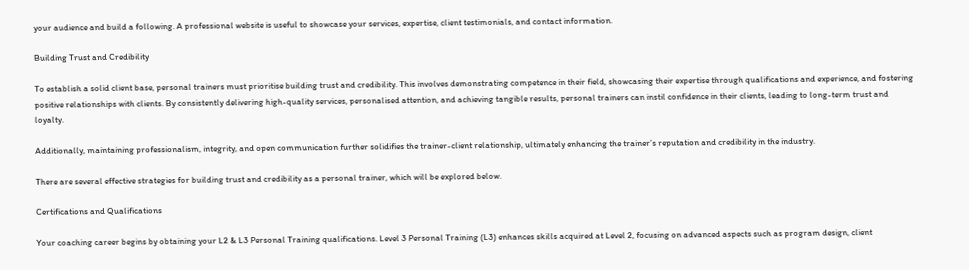your audience and build a following. A professional website is useful to showcase your services, expertise, client testimonials, and contact information.

Building Trust and Credibility

To establish a solid client base, personal trainers must prioritise building trust and credibility. This involves demonstrating competence in their field, showcasing their expertise through qualifications and experience, and fostering positive relationships with clients. By consistently delivering high-quality services, personalised attention, and achieving tangible results, personal trainers can instil confidence in their clients, leading to long-term trust and loyalty.

Additionally, maintaining professionalism, integrity, and open communication further solidifies the trainer-client relationship, ultimately enhancing the trainer’s reputation and credibility in the industry.

There are several effective strategies for building trust and credibility as a personal trainer, which will be explored below.

Certifications and Qualifications

Your coaching career begins by obtaining your L2 & L3 Personal Training qualifications. Level 3 Personal Training (L3) enhances skills acquired at Level 2, focusing on advanced aspects such as program design, client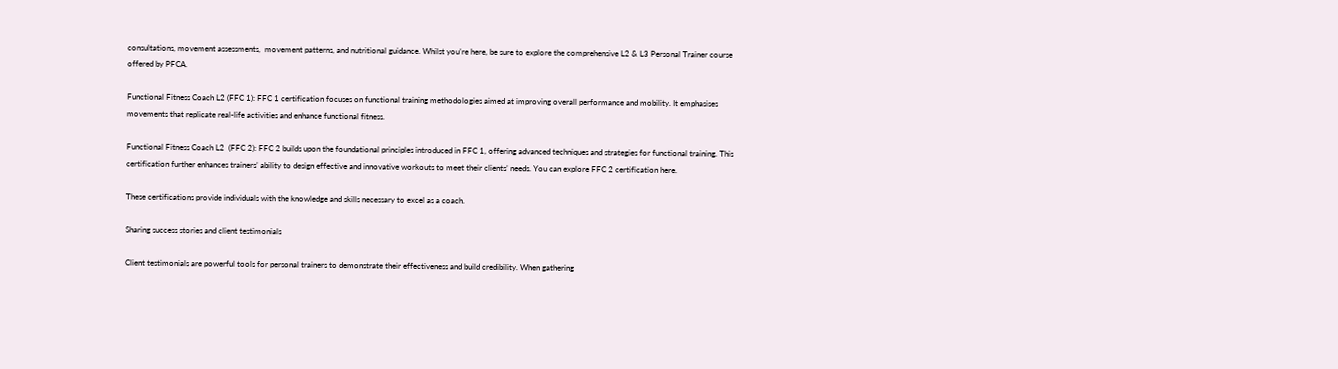consultations, movement assessments,  movement patterns, and nutritional guidance. Whilst you’re here, be sure to explore the comprehensive L2 & L3 Personal Trainer course offered by PFCA.

Functional Fitness Coach L2 (FFC 1): FFC 1 certification focuses on functional training methodologies aimed at improving overall performance and mobility. It emphasises movements that replicate real-life activities and enhance functional fitness.

Functional Fitness Coach L2  (FFC 2): FFC 2 builds upon the foundational principles introduced in FFC 1, offering advanced techniques and strategies for functional training. This certification further enhances trainers’ ability to design effective and innovative workouts to meet their clients’ needs. You can explore FFC 2 certification here.

These certifications provide individuals with the knowledge and skills necessary to excel as a coach.

Sharing success stories and client testimonials

Client testimonials are powerful tools for personal trainers to demonstrate their effectiveness and build credibility. When gathering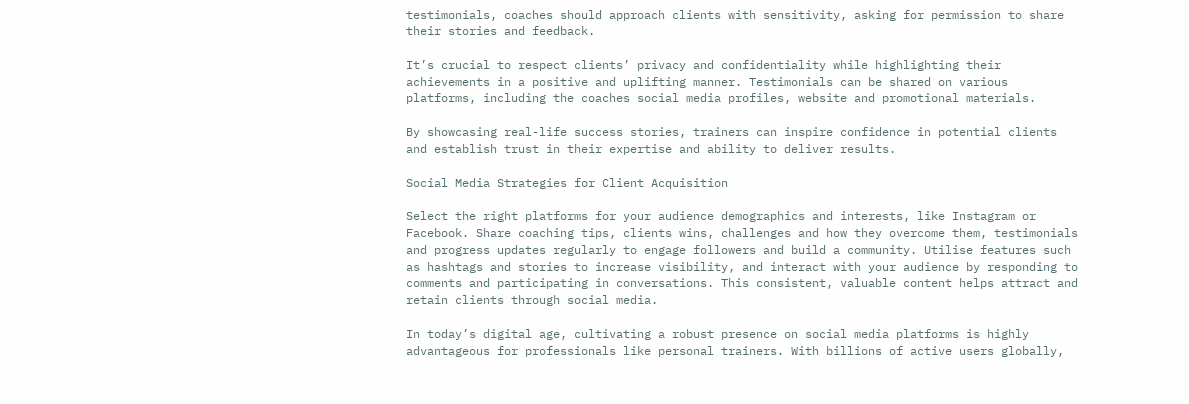testimonials, coaches should approach clients with sensitivity, asking for permission to share their stories and feedback.

It’s crucial to respect clients’ privacy and confidentiality while highlighting their achievements in a positive and uplifting manner. Testimonials can be shared on various platforms, including the coaches social media profiles, website and promotional materials.

By showcasing real-life success stories, trainers can inspire confidence in potential clients and establish trust in their expertise and ability to deliver results.

Social Media Strategies for Client Acquisition

Select the right platforms for your audience demographics and interests, like Instagram or Facebook. Share coaching tips, clients wins, challenges and how they overcome them, testimonials and progress updates regularly to engage followers and build a community. Utilise features such as hashtags and stories to increase visibility, and interact with your audience by responding to comments and participating in conversations. This consistent, valuable content helps attract and retain clients through social media.

In today’s digital age, cultivating a robust presence on social media platforms is highly advantageous for professionals like personal trainers. With billions of active users globally,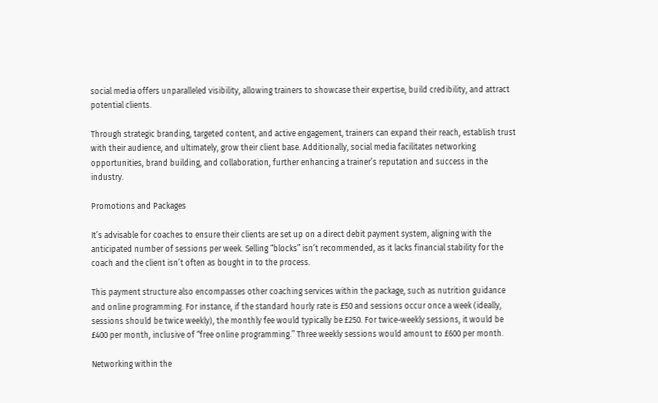social media offers unparalleled visibility, allowing trainers to showcase their expertise, build credibility, and attract potential clients.

Through strategic branding, targeted content, and active engagement, trainers can expand their reach, establish trust with their audience, and ultimately, grow their client base. Additionally, social media facilitates networking opportunities, brand building, and collaboration, further enhancing a trainer’s reputation and success in the industry.

Promotions and Packages

It’s advisable for coaches to ensure their clients are set up on a direct debit payment system, aligning with the anticipated number of sessions per week. Selling “blocks” isn’t recommended, as it lacks financial stability for the coach and the client isn’t often as bought in to the process.

This payment structure also encompasses other coaching services within the package, such as nutrition guidance and online programming. For instance, if the standard hourly rate is £50 and sessions occur once a week (ideally, sessions should be twice weekly), the monthly fee would typically be £250. For twice-weekly sessions, it would be £400 per month, inclusive of “free online programming.” Three weekly sessions would amount to £600 per month.

Networking within the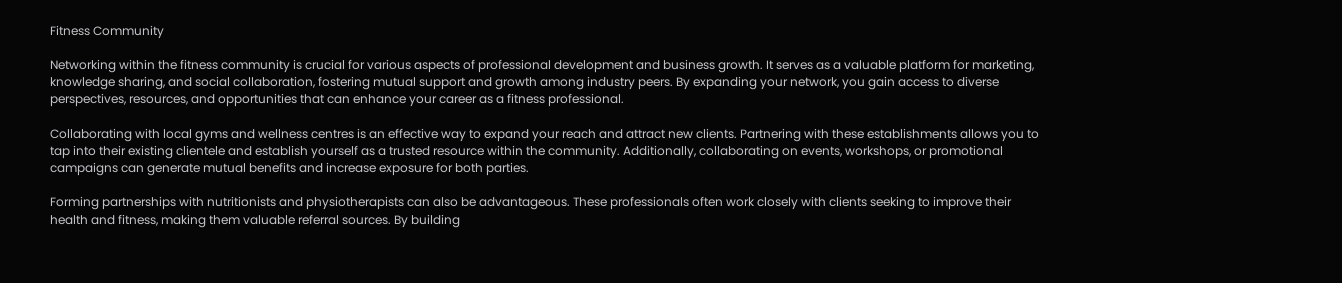Fitness Community

Networking within the fitness community is crucial for various aspects of professional development and business growth. It serves as a valuable platform for marketing, knowledge sharing, and social collaboration, fostering mutual support and growth among industry peers. By expanding your network, you gain access to diverse perspectives, resources, and opportunities that can enhance your career as a fitness professional.

Collaborating with local gyms and wellness centres is an effective way to expand your reach and attract new clients. Partnering with these establishments allows you to tap into their existing clientele and establish yourself as a trusted resource within the community. Additionally, collaborating on events, workshops, or promotional campaigns can generate mutual benefits and increase exposure for both parties.

Forming partnerships with nutritionists and physiotherapists can also be advantageous. These professionals often work closely with clients seeking to improve their health and fitness, making them valuable referral sources. By building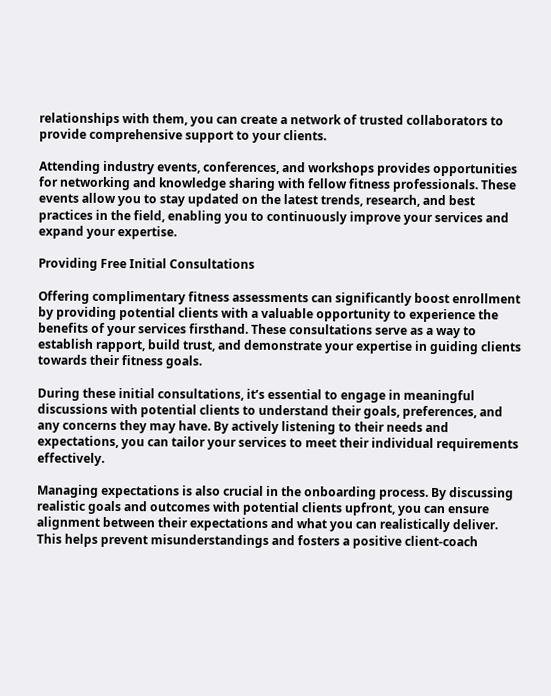relationships with them, you can create a network of trusted collaborators to provide comprehensive support to your clients.

Attending industry events, conferences, and workshops provides opportunities for networking and knowledge sharing with fellow fitness professionals. These events allow you to stay updated on the latest trends, research, and best practices in the field, enabling you to continuously improve your services and expand your expertise.

Providing Free Initial Consultations

Offering complimentary fitness assessments can significantly boost enrollment by providing potential clients with a valuable opportunity to experience the benefits of your services firsthand. These consultations serve as a way to establish rapport, build trust, and demonstrate your expertise in guiding clients towards their fitness goals.

During these initial consultations, it’s essential to engage in meaningful discussions with potential clients to understand their goals, preferences, and any concerns they may have. By actively listening to their needs and expectations, you can tailor your services to meet their individual requirements effectively.

Managing expectations is also crucial in the onboarding process. By discussing realistic goals and outcomes with potential clients upfront, you can ensure alignment between their expectations and what you can realistically deliver. This helps prevent misunderstandings and fosters a positive client-coach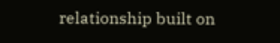relationship built on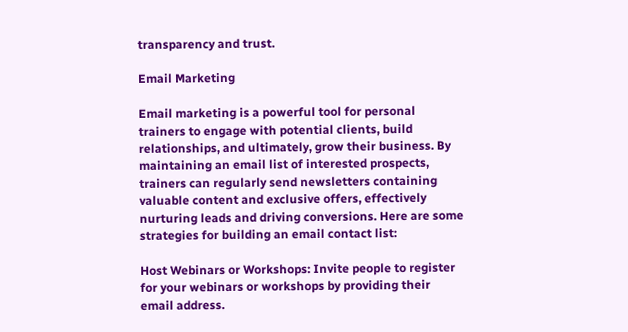transparency and trust.

Email Marketing

Email marketing is a powerful tool for personal trainers to engage with potential clients, build relationships, and ultimately, grow their business. By maintaining an email list of interested prospects, trainers can regularly send newsletters containing valuable content and exclusive offers, effectively nurturing leads and driving conversions. Here are some strategies for building an email contact list:

Host Webinars or Workshops: Invite people to register for your webinars or workshops by providing their email address.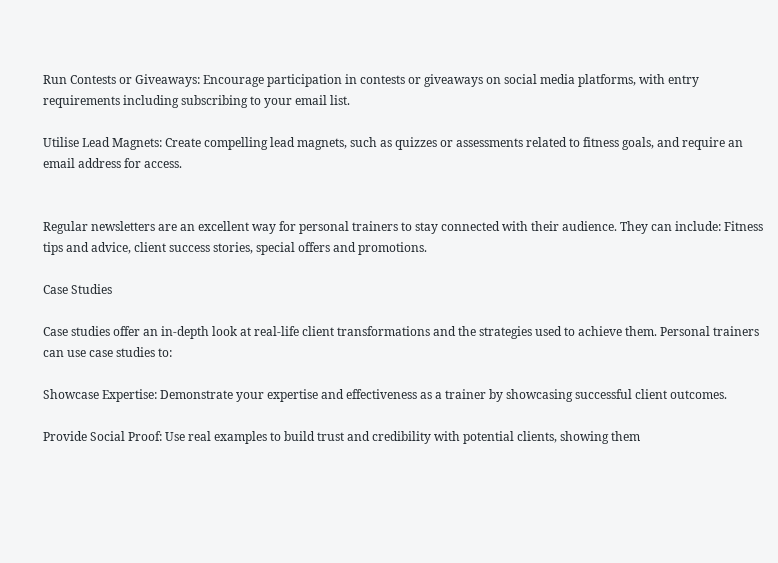Run Contests or Giveaways: Encourage participation in contests or giveaways on social media platforms, with entry requirements including subscribing to your email list.

Utilise Lead Magnets: Create compelling lead magnets, such as quizzes or assessments related to fitness goals, and require an email address for access.


Regular newsletters are an excellent way for personal trainers to stay connected with their audience. They can include: Fitness tips and advice, client success stories, special offers and promotions.

Case Studies

Case studies offer an in-depth look at real-life client transformations and the strategies used to achieve them. Personal trainers can use case studies to:

Showcase Expertise: Demonstrate your expertise and effectiveness as a trainer by showcasing successful client outcomes.

Provide Social Proof: Use real examples to build trust and credibility with potential clients, showing them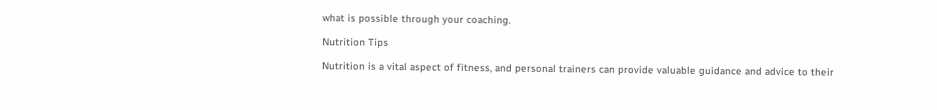what is possible through your coaching.

Nutrition Tips

Nutrition is a vital aspect of fitness, and personal trainers can provide valuable guidance and advice to their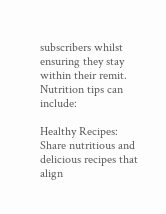subscribers whilst ensuring they stay within their remit. Nutrition tips can include:

Healthy Recipes: Share nutritious and delicious recipes that align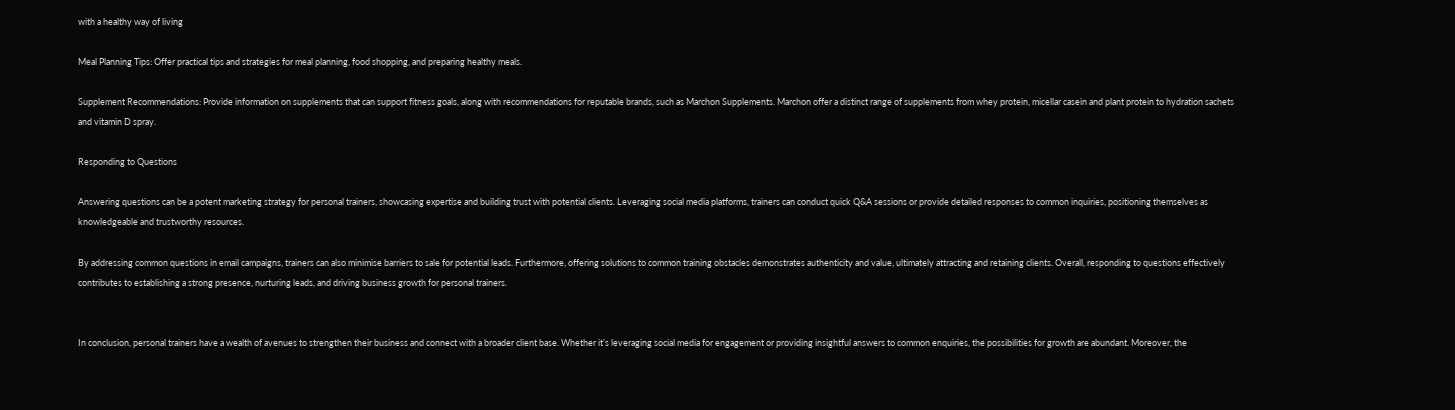with a healthy way of living

Meal Planning Tips: Offer practical tips and strategies for meal planning, food shopping, and preparing healthy meals.

Supplement Recommendations: Provide information on supplements that can support fitness goals, along with recommendations for reputable brands, such as Marchon Supplements. Marchon offer a distinct range of supplements from whey protein, micellar casein and plant protein to hydration sachets and vitamin D spray.

Responding to Questions

Answering questions can be a potent marketing strategy for personal trainers, showcasing expertise and building trust with potential clients. Leveraging social media platforms, trainers can conduct quick Q&A sessions or provide detailed responses to common inquiries, positioning themselves as knowledgeable and trustworthy resources.

By addressing common questions in email campaigns, trainers can also minimise barriers to sale for potential leads. Furthermore, offering solutions to common training obstacles demonstrates authenticity and value, ultimately attracting and retaining clients. Overall, responding to questions effectively contributes to establishing a strong presence, nurturing leads, and driving business growth for personal trainers.


In conclusion, personal trainers have a wealth of avenues to strengthen their business and connect with a broader client base. Whether it’s leveraging social media for engagement or providing insightful answers to common enquiries, the possibilities for growth are abundant. Moreover, the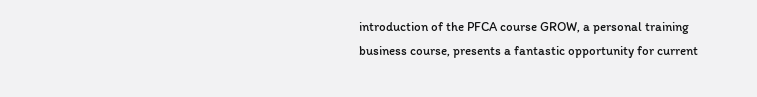introduction of the PFCA course GROW, a personal training business course, presents a fantastic opportunity for current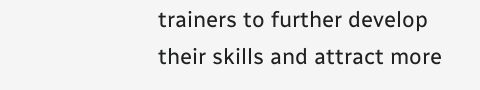trainers to further develop their skills and attract more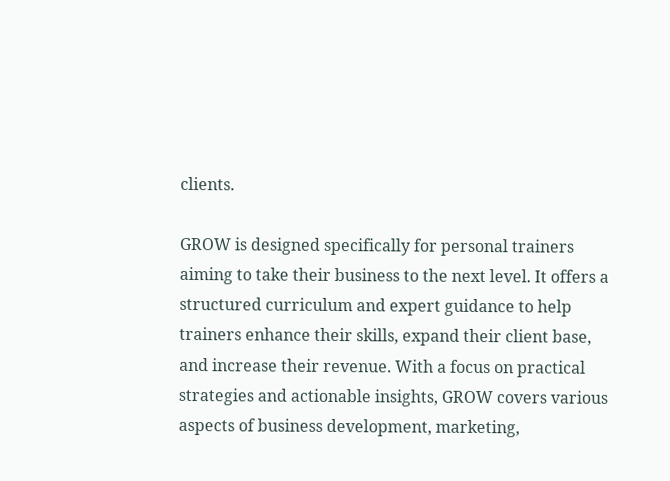clients.

GROW is designed specifically for personal trainers aiming to take their business to the next level. It offers a structured curriculum and expert guidance to help trainers enhance their skills, expand their client base, and increase their revenue. With a focus on practical strategies and actionable insights, GROW covers various aspects of business development, marketing,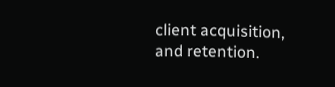client acquisition, and retention.